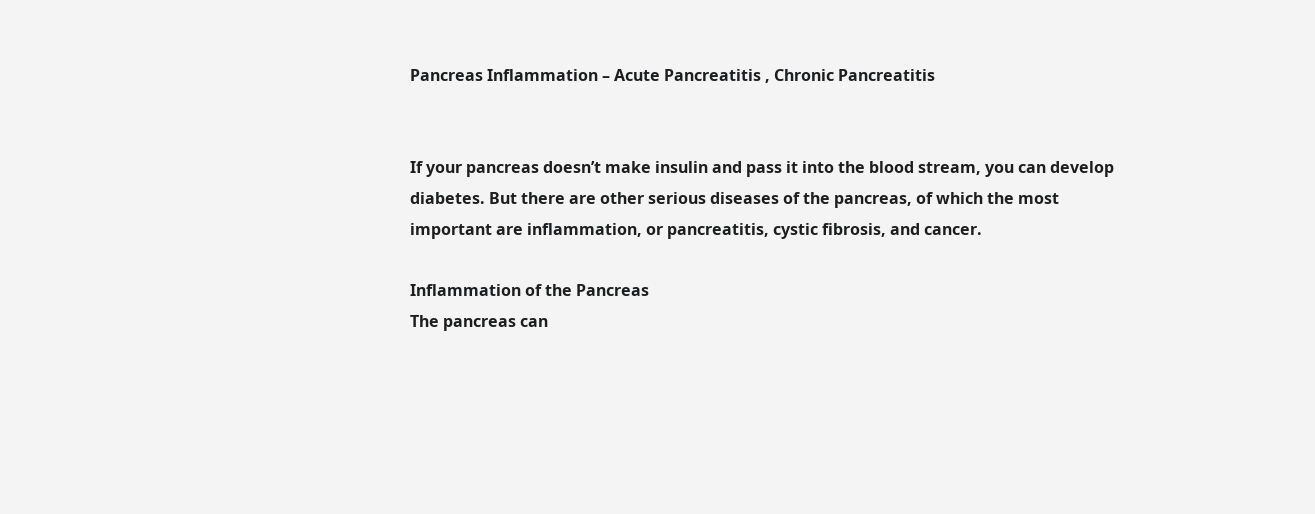Pancreas Inflammation – Acute Pancreatitis , Chronic Pancreatitis


If your pancreas doesn’t make insulin and pass it into the blood stream, you can develop diabetes. But there are other serious diseases of the pancreas, of which the most important are inflammation, or pancreatitis, cystic fibrosis, and cancer.

Inflammation of the Pancreas
The pancreas can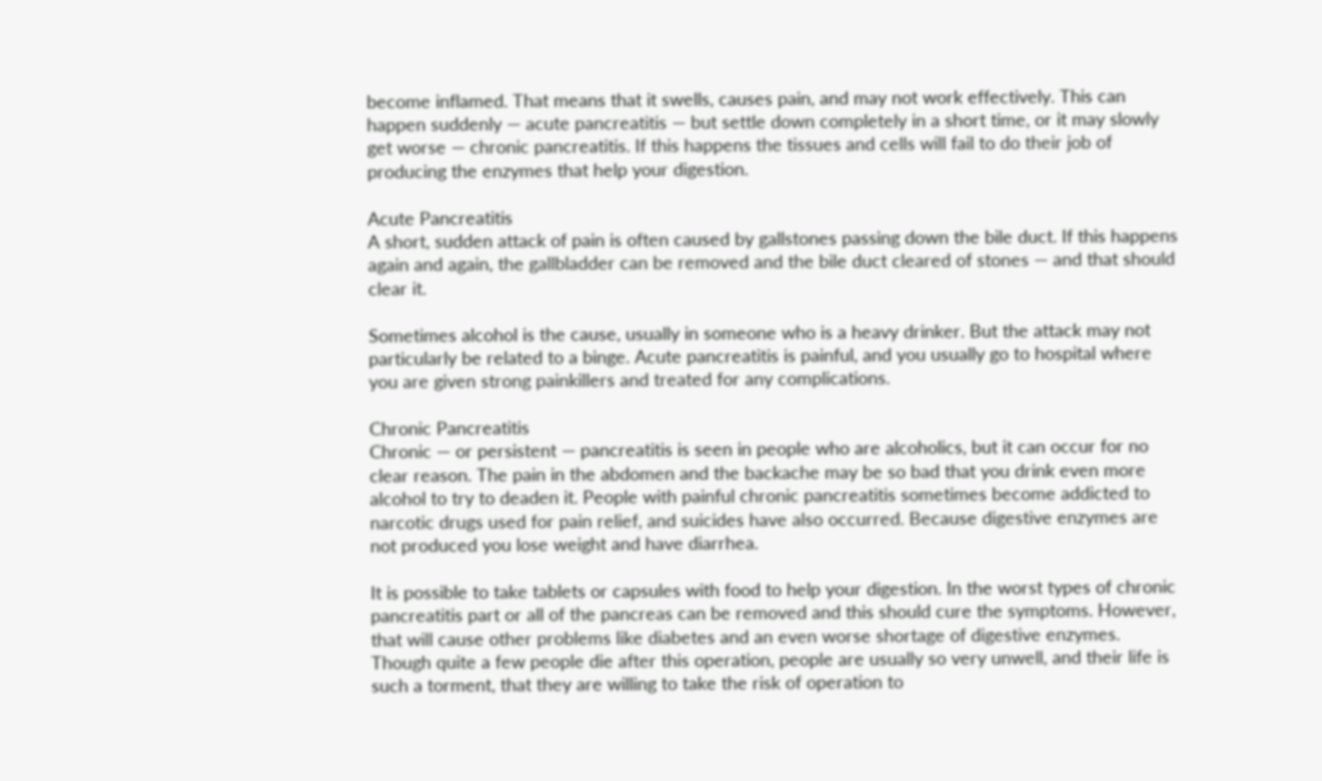become inflamed. That means that it swells, causes pain, and may not work effectively. This can happen suddenly — acute pancreatitis — but settle down completely in a short time, or it may slowly get worse — chronic pancreatitis. If this happens the tissues and cells will fail to do their job of producing the enzymes that help your digestion.

Acute Pancreatitis
A short, sudden attack of pain is often caused by gallstones passing down the bile duct. If this happens again and again, the gallbladder can be removed and the bile duct cleared of stones — and that should clear it.

Sometimes alcohol is the cause, usually in someone who is a heavy drinker. But the attack may not particularly be related to a binge. Acute pancreatitis is painful, and you usually go to hospital where you are given strong painkillers and treated for any complications.

Chronic Pancreatitis
Chronic — or persistent — pancreatitis is seen in people who are alcoholics, but it can occur for no clear reason. The pain in the abdomen and the backache may be so bad that you drink even more alcohol to try to deaden it. People with painful chronic pancreatitis sometimes become addicted to narcotic drugs used for pain relief, and suicides have also occurred. Because digestive enzymes are not produced you lose weight and have diarrhea.

It is possible to take tablets or capsules with food to help your digestion. In the worst types of chronic pancreatitis part or all of the pancreas can be removed and this should cure the symptoms. However, that will cause other problems like diabetes and an even worse shortage of digestive enzymes. Though quite a few people die after this operation, people are usually so very unwell, and their life is such a torment, that they are willing to take the risk of operation to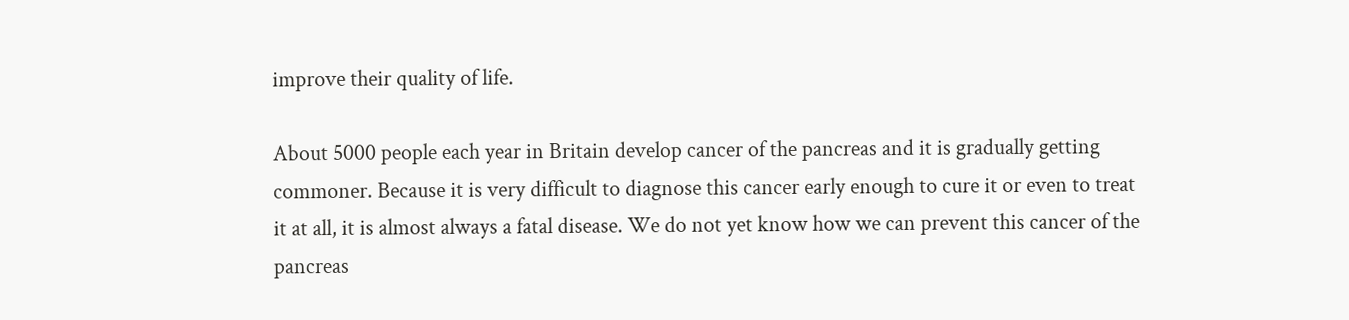improve their quality of life.

About 5000 people each year in Britain develop cancer of the pancreas and it is gradually getting commoner. Because it is very difficult to diagnose this cancer early enough to cure it or even to treat it at all, it is almost always a fatal disease. We do not yet know how we can prevent this cancer of the pancreas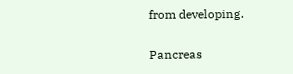from developing.

Pancreas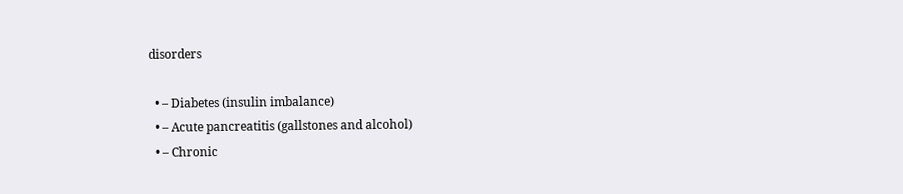disorders

  • – Diabetes (insulin imbalance)
  • – Acute pancreatitis (gallstones and alcohol)
  • – Chronic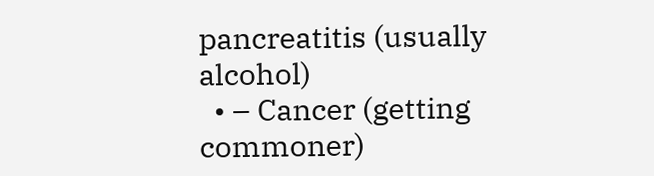pancreatitis (usually alcohol)
  • – Cancer (getting commoner)